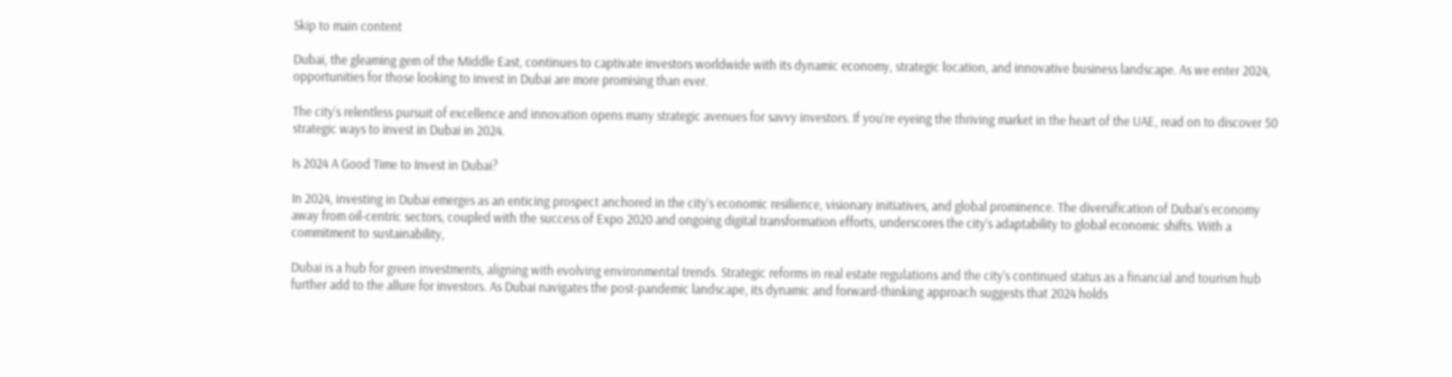Skip to main content

Dubai, the gleaming gem of the Middle East, continues to captivate investors worldwide with its dynamic economy, strategic location, and innovative business landscape. As we enter 2024, opportunities for those looking to invest in Dubai are more promising than ever.

The city’s relentless pursuit of excellence and innovation opens many strategic avenues for savvy investors. If you’re eyeing the thriving market in the heart of the UAE, read on to discover 50 strategic ways to invest in Dubai in 2024.

Is 2024 A Good Time to Invest in Dubai?

In 2024, investing in Dubai emerges as an enticing prospect anchored in the city’s economic resilience, visionary initiatives, and global prominence. The diversification of Dubai’s economy away from oil-centric sectors, coupled with the success of Expo 2020 and ongoing digital transformation efforts, underscores the city’s adaptability to global economic shifts. With a commitment to sustainability,

Dubai is a hub for green investments, aligning with evolving environmental trends. Strategic reforms in real estate regulations and the city’s continued status as a financial and tourism hub further add to the allure for investors. As Dubai navigates the post-pandemic landscape, its dynamic and forward-thinking approach suggests that 2024 holds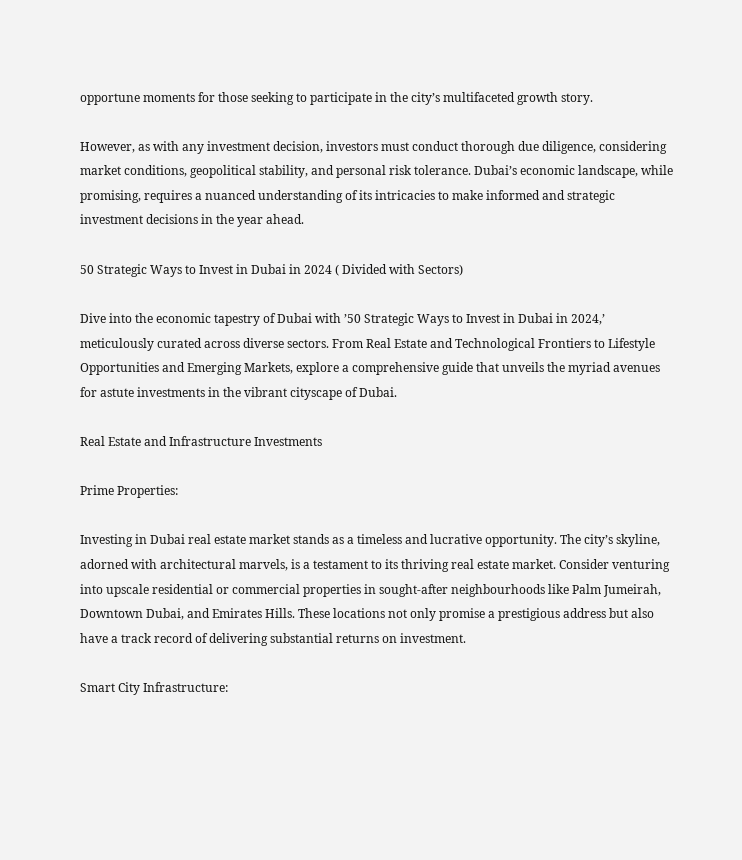opportune moments for those seeking to participate in the city’s multifaceted growth story.

However, as with any investment decision, investors must conduct thorough due diligence, considering market conditions, geopolitical stability, and personal risk tolerance. Dubai’s economic landscape, while promising, requires a nuanced understanding of its intricacies to make informed and strategic investment decisions in the year ahead.

50 Strategic Ways to Invest in Dubai in 2024 ( Divided with Sectors)

Dive into the economic tapestry of Dubai with ’50 Strategic Ways to Invest in Dubai in 2024,’ meticulously curated across diverse sectors. From Real Estate and Technological Frontiers to Lifestyle Opportunities and Emerging Markets, explore a comprehensive guide that unveils the myriad avenues for astute investments in the vibrant cityscape of Dubai.

Real Estate and Infrastructure Investments

Prime Properties:

Investing in Dubai real estate market stands as a timeless and lucrative opportunity. The city’s skyline, adorned with architectural marvels, is a testament to its thriving real estate market. Consider venturing into upscale residential or commercial properties in sought-after neighbourhoods like Palm Jumeirah, Downtown Dubai, and Emirates Hills. These locations not only promise a prestigious address but also have a track record of delivering substantial returns on investment.

Smart City Infrastructure: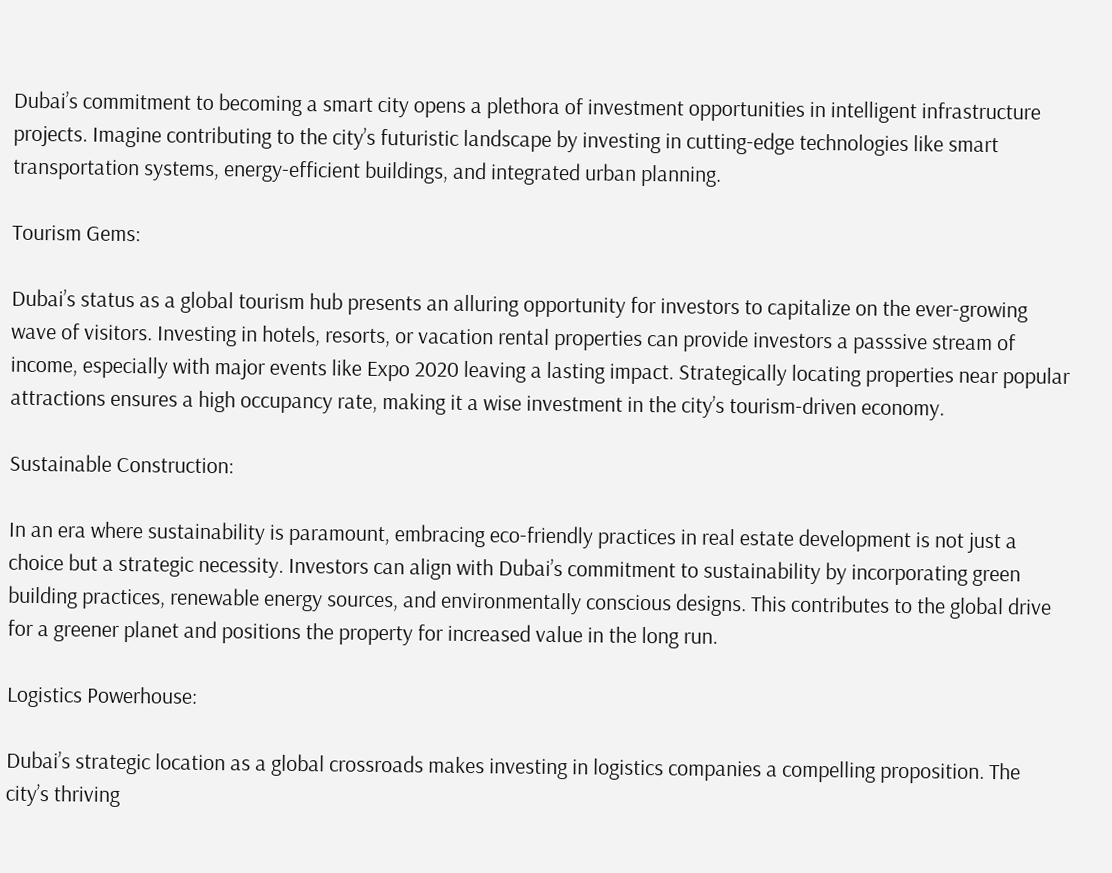Dubai’s commitment to becoming a smart city opens a plethora of investment opportunities in intelligent infrastructure projects. Imagine contributing to the city’s futuristic landscape by investing in cutting-edge technologies like smart transportation systems, energy-efficient buildings, and integrated urban planning.

Tourism Gems:

Dubai’s status as a global tourism hub presents an alluring opportunity for investors to capitalize on the ever-growing wave of visitors. Investing in hotels, resorts, or vacation rental properties can provide investors a passsive stream of income, especially with major events like Expo 2020 leaving a lasting impact. Strategically locating properties near popular attractions ensures a high occupancy rate, making it a wise investment in the city’s tourism-driven economy.

Sustainable Construction:

In an era where sustainability is paramount, embracing eco-friendly practices in real estate development is not just a choice but a strategic necessity. Investors can align with Dubai’s commitment to sustainability by incorporating green building practices, renewable energy sources, and environmentally conscious designs. This contributes to the global drive for a greener planet and positions the property for increased value in the long run.

Logistics Powerhouse:

Dubai’s strategic location as a global crossroads makes investing in logistics companies a compelling proposition. The city’s thriving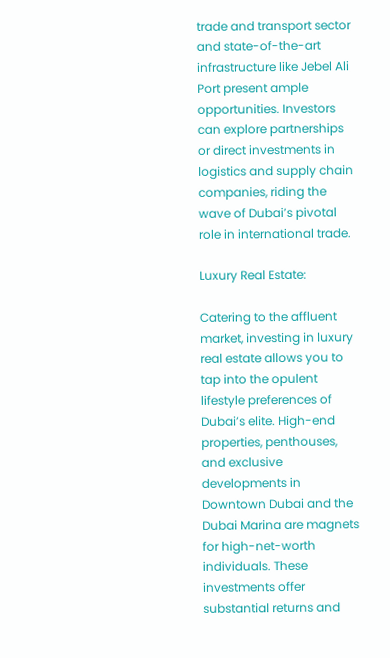trade and transport sector and state-of-the-art infrastructure like Jebel Ali Port present ample opportunities. Investors can explore partnerships or direct investments in logistics and supply chain companies, riding the wave of Dubai’s pivotal role in international trade.

Luxury Real Estate:

Catering to the affluent market, investing in luxury real estate allows you to tap into the opulent lifestyle preferences of Dubai’s elite. High-end properties, penthouses, and exclusive developments in Downtown Dubai and the Dubai Marina are magnets for high-net-worth individuals. These investments offer substantial returns and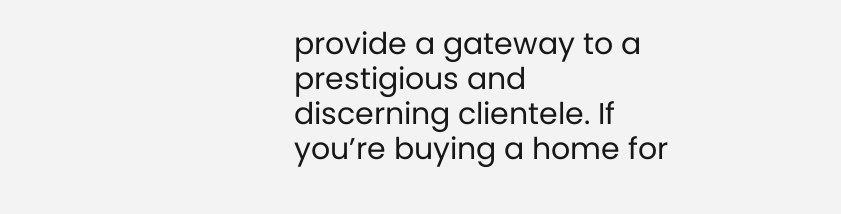provide a gateway to a prestigious and discerning clientele. If you’re buying a home for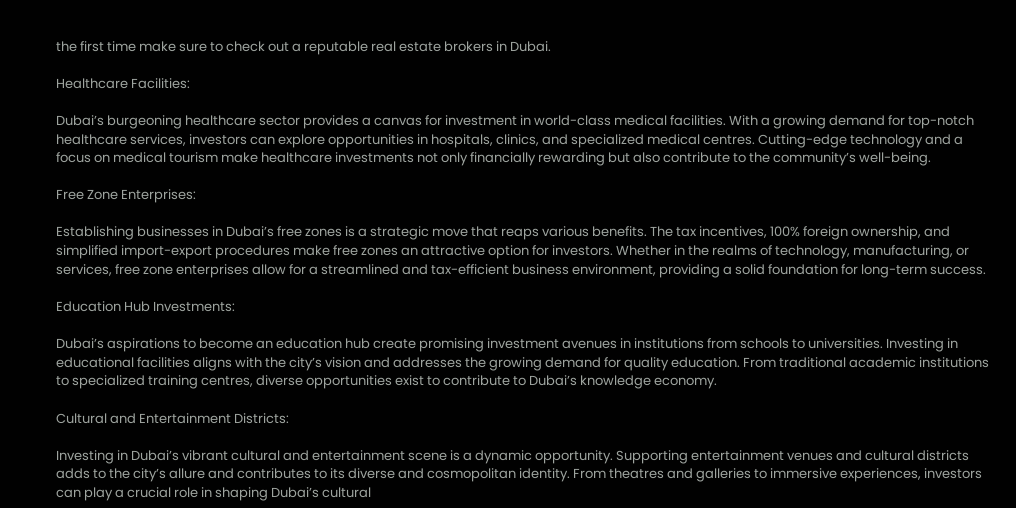the first time make sure to check out a reputable real estate brokers in Dubai.

Healthcare Facilities:

Dubai’s burgeoning healthcare sector provides a canvas for investment in world-class medical facilities. With a growing demand for top-notch healthcare services, investors can explore opportunities in hospitals, clinics, and specialized medical centres. Cutting-edge technology and a focus on medical tourism make healthcare investments not only financially rewarding but also contribute to the community’s well-being.

Free Zone Enterprises:

Establishing businesses in Dubai’s free zones is a strategic move that reaps various benefits. The tax incentives, 100% foreign ownership, and simplified import-export procedures make free zones an attractive option for investors. Whether in the realms of technology, manufacturing, or services, free zone enterprises allow for a streamlined and tax-efficient business environment, providing a solid foundation for long-term success.

Education Hub Investments:

Dubai’s aspirations to become an education hub create promising investment avenues in institutions from schools to universities. Investing in educational facilities aligns with the city’s vision and addresses the growing demand for quality education. From traditional academic institutions to specialized training centres, diverse opportunities exist to contribute to Dubai’s knowledge economy.

Cultural and Entertainment Districts:

Investing in Dubai’s vibrant cultural and entertainment scene is a dynamic opportunity. Supporting entertainment venues and cultural districts adds to the city’s allure and contributes to its diverse and cosmopolitan identity. From theatres and galleries to immersive experiences, investors can play a crucial role in shaping Dubai’s cultural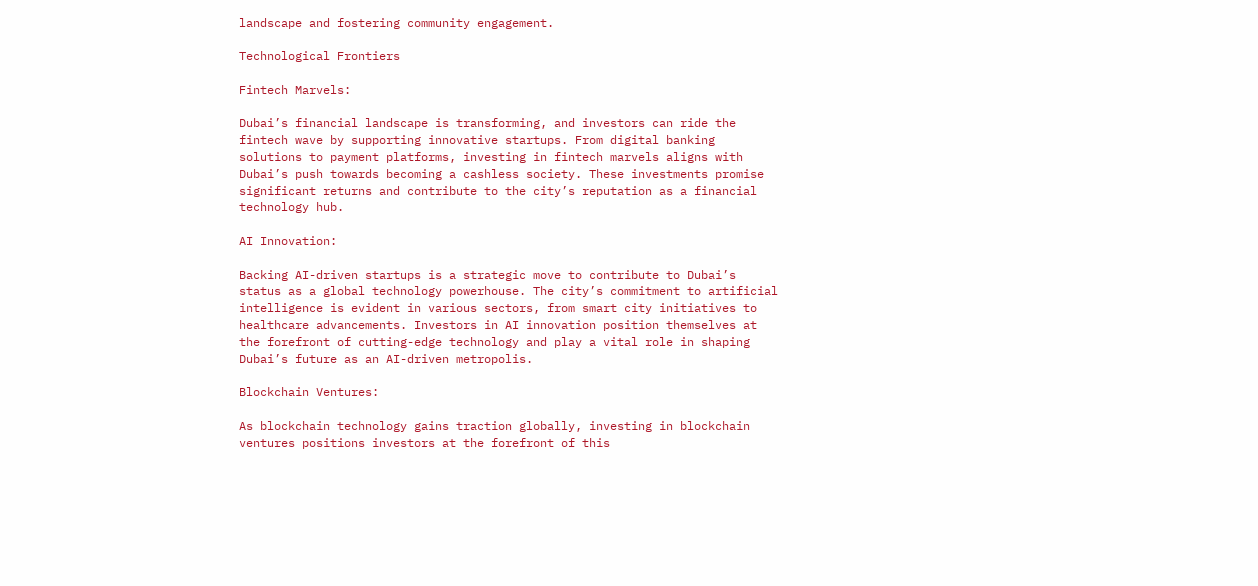landscape and fostering community engagement.

Technological Frontiers

Fintech Marvels:

Dubai’s financial landscape is transforming, and investors can ride the fintech wave by supporting innovative startups. From digital banking solutions to payment platforms, investing in fintech marvels aligns with Dubai’s push towards becoming a cashless society. These investments promise significant returns and contribute to the city’s reputation as a financial technology hub.

AI Innovation:

Backing AI-driven startups is a strategic move to contribute to Dubai’s status as a global technology powerhouse. The city’s commitment to artificial intelligence is evident in various sectors, from smart city initiatives to healthcare advancements. Investors in AI innovation position themselves at the forefront of cutting-edge technology and play a vital role in shaping Dubai’s future as an AI-driven metropolis.

Blockchain Ventures:

As blockchain technology gains traction globally, investing in blockchain ventures positions investors at the forefront of this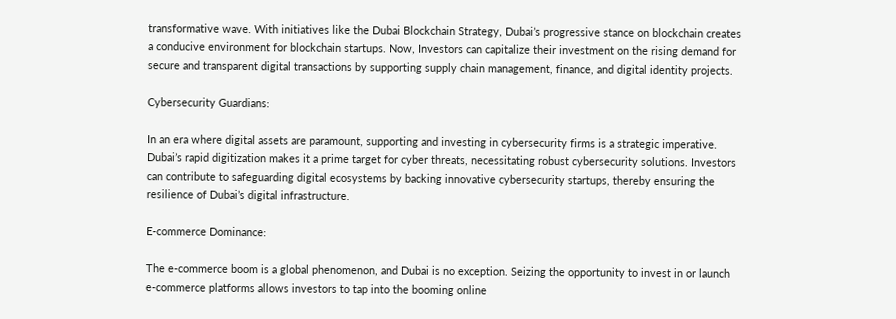transformative wave. With initiatives like the Dubai Blockchain Strategy, Dubai’s progressive stance on blockchain creates a conducive environment for blockchain startups. Now, Investors can capitalize their investment on the rising demand for secure and transparent digital transactions by supporting supply chain management, finance, and digital identity projects.

Cybersecurity Guardians:

In an era where digital assets are paramount, supporting and investing in cybersecurity firms is a strategic imperative. Dubai’s rapid digitization makes it a prime target for cyber threats, necessitating robust cybersecurity solutions. Investors can contribute to safeguarding digital ecosystems by backing innovative cybersecurity startups, thereby ensuring the resilience of Dubai’s digital infrastructure.

E-commerce Dominance:

The e-commerce boom is a global phenomenon, and Dubai is no exception. Seizing the opportunity to invest in or launch e-commerce platforms allows investors to tap into the booming online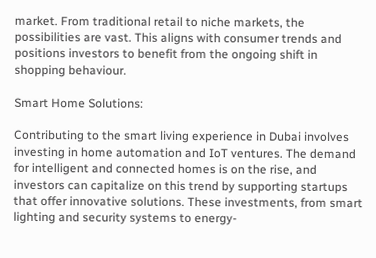market. From traditional retail to niche markets, the possibilities are vast. This aligns with consumer trends and positions investors to benefit from the ongoing shift in shopping behaviour.

Smart Home Solutions:

Contributing to the smart living experience in Dubai involves investing in home automation and IoT ventures. The demand for intelligent and connected homes is on the rise, and investors can capitalize on this trend by supporting startups that offer innovative solutions. These investments, from smart lighting and security systems to energy-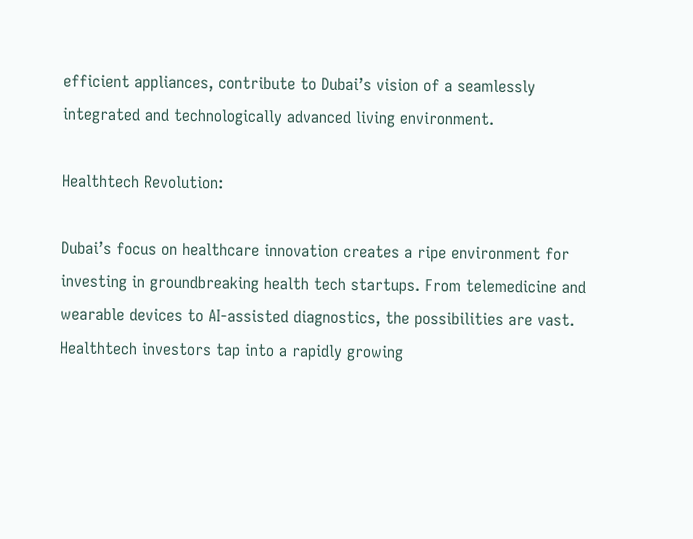efficient appliances, contribute to Dubai’s vision of a seamlessly integrated and technologically advanced living environment.

Healthtech Revolution:

Dubai’s focus on healthcare innovation creates a ripe environment for investing in groundbreaking health tech startups. From telemedicine and wearable devices to AI-assisted diagnostics, the possibilities are vast. Healthtech investors tap into a rapidly growing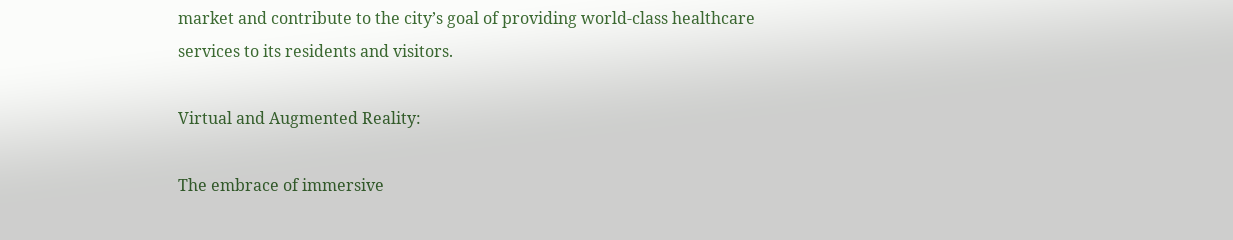market and contribute to the city’s goal of providing world-class healthcare services to its residents and visitors.

Virtual and Augmented Reality:

The embrace of immersive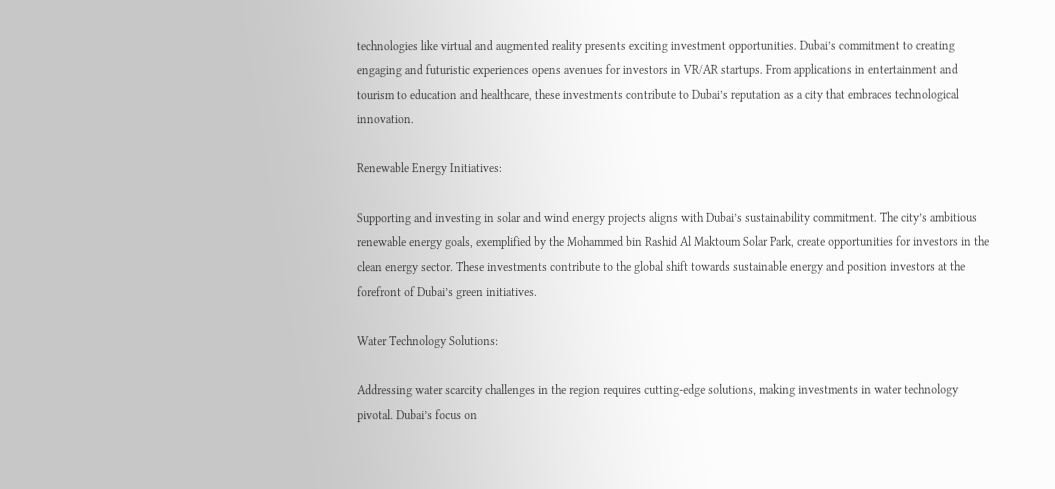technologies like virtual and augmented reality presents exciting investment opportunities. Dubai’s commitment to creating engaging and futuristic experiences opens avenues for investors in VR/AR startups. From applications in entertainment and tourism to education and healthcare, these investments contribute to Dubai’s reputation as a city that embraces technological innovation.

Renewable Energy Initiatives:

Supporting and investing in solar and wind energy projects aligns with Dubai’s sustainability commitment. The city’s ambitious renewable energy goals, exemplified by the Mohammed bin Rashid Al Maktoum Solar Park, create opportunities for investors in the clean energy sector. These investments contribute to the global shift towards sustainable energy and position investors at the forefront of Dubai’s green initiatives.

Water Technology Solutions:

Addressing water scarcity challenges in the region requires cutting-edge solutions, making investments in water technology pivotal. Dubai’s focus on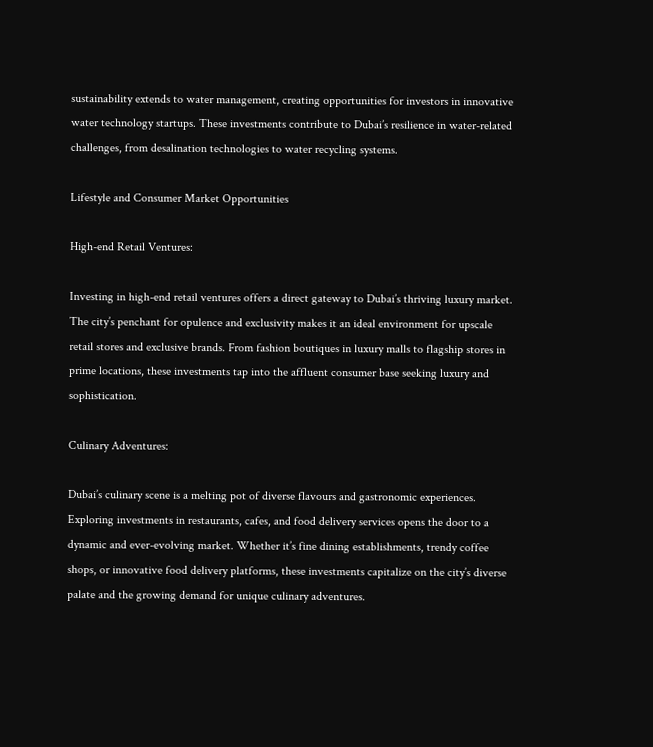sustainability extends to water management, creating opportunities for investors in innovative water technology startups. These investments contribute to Dubai’s resilience in water-related challenges, from desalination technologies to water recycling systems.

Lifestyle and Consumer Market Opportunities

High-end Retail Ventures:

Investing in high-end retail ventures offers a direct gateway to Dubai’s thriving luxury market. The city’s penchant for opulence and exclusivity makes it an ideal environment for upscale retail stores and exclusive brands. From fashion boutiques in luxury malls to flagship stores in prime locations, these investments tap into the affluent consumer base seeking luxury and sophistication.

Culinary Adventures:

Dubai’s culinary scene is a melting pot of diverse flavours and gastronomic experiences. Exploring investments in restaurants, cafes, and food delivery services opens the door to a dynamic and ever-evolving market. Whether it’s fine dining establishments, trendy coffee shops, or innovative food delivery platforms, these investments capitalize on the city’s diverse palate and the growing demand for unique culinary adventures.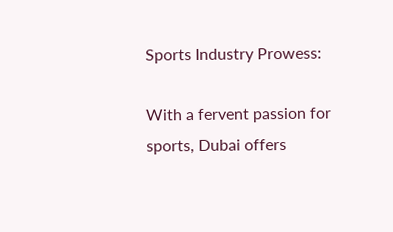Sports Industry Prowess:

With a fervent passion for sports, Dubai offers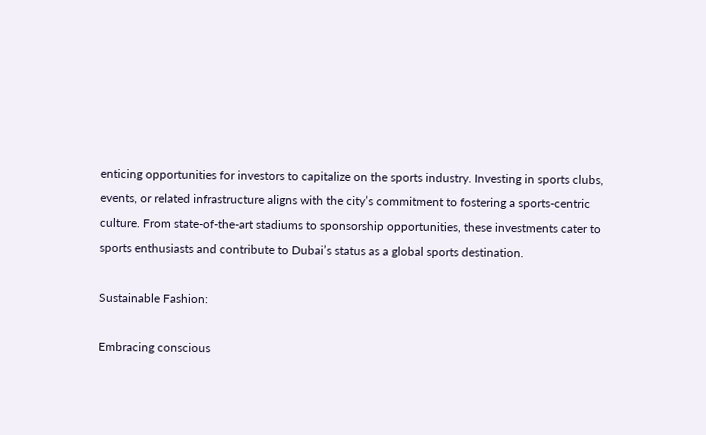enticing opportunities for investors to capitalize on the sports industry. Investing in sports clubs, events, or related infrastructure aligns with the city’s commitment to fostering a sports-centric culture. From state-of-the-art stadiums to sponsorship opportunities, these investments cater to sports enthusiasts and contribute to Dubai’s status as a global sports destination.

Sustainable Fashion:

Embracing conscious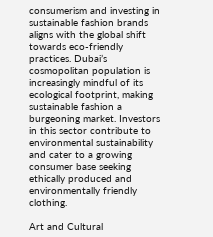consumerism and investing in sustainable fashion brands aligns with the global shift towards eco-friendly practices. Dubai’s cosmopolitan population is increasingly mindful of its ecological footprint, making sustainable fashion a burgeoning market. Investors in this sector contribute to environmental sustainability and cater to a growing consumer base seeking ethically produced and environmentally friendly clothing.

Art and Cultural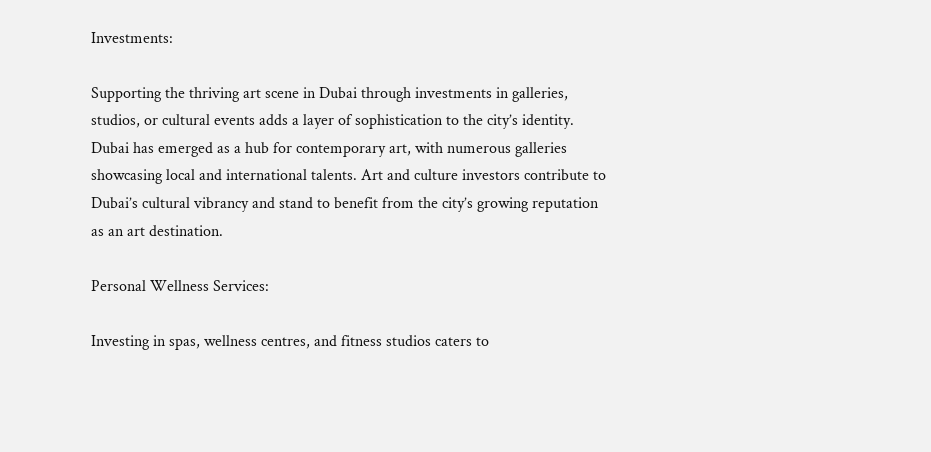Investments:

Supporting the thriving art scene in Dubai through investments in galleries, studios, or cultural events adds a layer of sophistication to the city’s identity. Dubai has emerged as a hub for contemporary art, with numerous galleries showcasing local and international talents. Art and culture investors contribute to Dubai’s cultural vibrancy and stand to benefit from the city’s growing reputation as an art destination.

Personal Wellness Services:

Investing in spas, wellness centres, and fitness studios caters to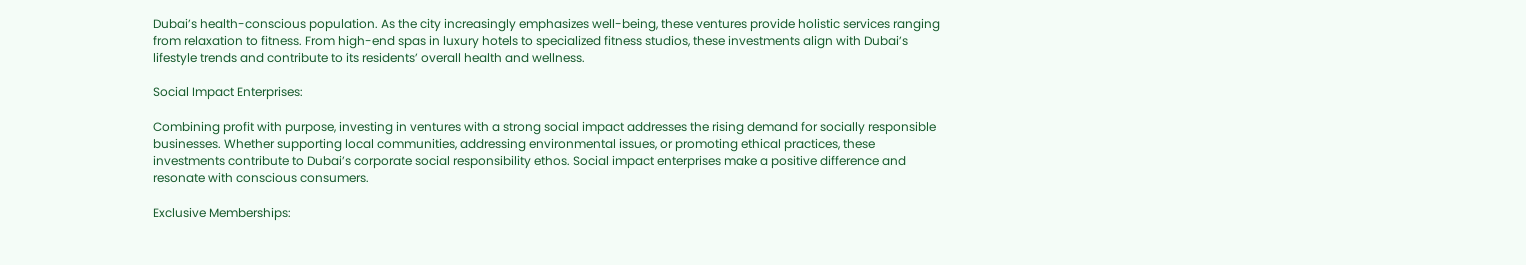Dubai’s health-conscious population. As the city increasingly emphasizes well-being, these ventures provide holistic services ranging from relaxation to fitness. From high-end spas in luxury hotels to specialized fitness studios, these investments align with Dubai’s lifestyle trends and contribute to its residents’ overall health and wellness.

Social Impact Enterprises:

Combining profit with purpose, investing in ventures with a strong social impact addresses the rising demand for socially responsible businesses. Whether supporting local communities, addressing environmental issues, or promoting ethical practices, these investments contribute to Dubai’s corporate social responsibility ethos. Social impact enterprises make a positive difference and resonate with conscious consumers.

Exclusive Memberships: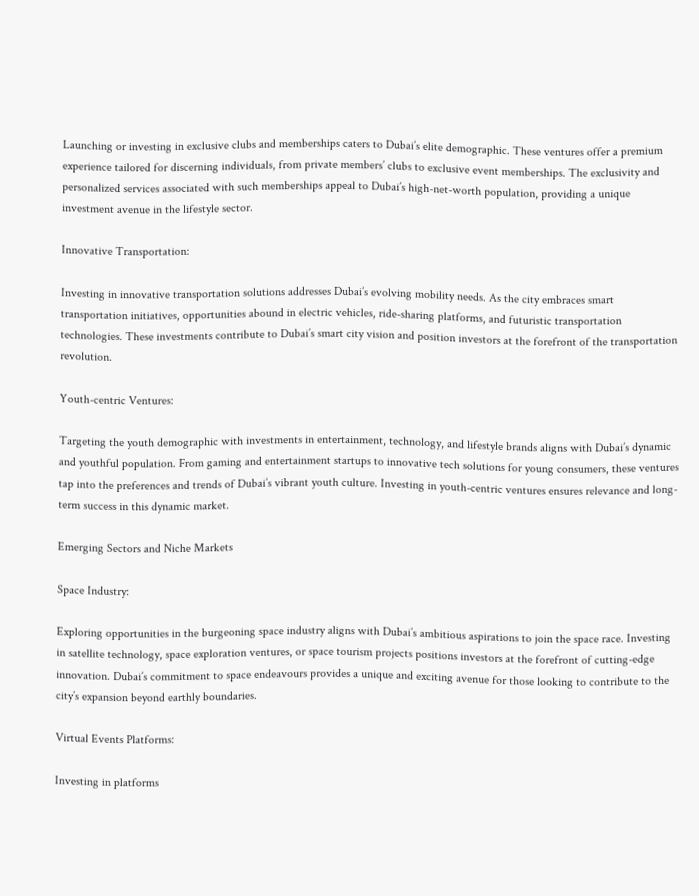Launching or investing in exclusive clubs and memberships caters to Dubai’s elite demographic. These ventures offer a premium experience tailored for discerning individuals, from private members’ clubs to exclusive event memberships. The exclusivity and personalized services associated with such memberships appeal to Dubai’s high-net-worth population, providing a unique investment avenue in the lifestyle sector.

Innovative Transportation:

Investing in innovative transportation solutions addresses Dubai’s evolving mobility needs. As the city embraces smart transportation initiatives, opportunities abound in electric vehicles, ride-sharing platforms, and futuristic transportation technologies. These investments contribute to Dubai’s smart city vision and position investors at the forefront of the transportation revolution.

Youth-centric Ventures:

Targeting the youth demographic with investments in entertainment, technology, and lifestyle brands aligns with Dubai’s dynamic and youthful population. From gaming and entertainment startups to innovative tech solutions for young consumers, these ventures tap into the preferences and trends of Dubai’s vibrant youth culture. Investing in youth-centric ventures ensures relevance and long-term success in this dynamic market.

Emerging Sectors and Niche Markets

Space Industry:

Exploring opportunities in the burgeoning space industry aligns with Dubai’s ambitious aspirations to join the space race. Investing in satellite technology, space exploration ventures, or space tourism projects positions investors at the forefront of cutting-edge innovation. Dubai’s commitment to space endeavours provides a unique and exciting avenue for those looking to contribute to the city’s expansion beyond earthly boundaries.

Virtual Events Platforms:

Investing in platforms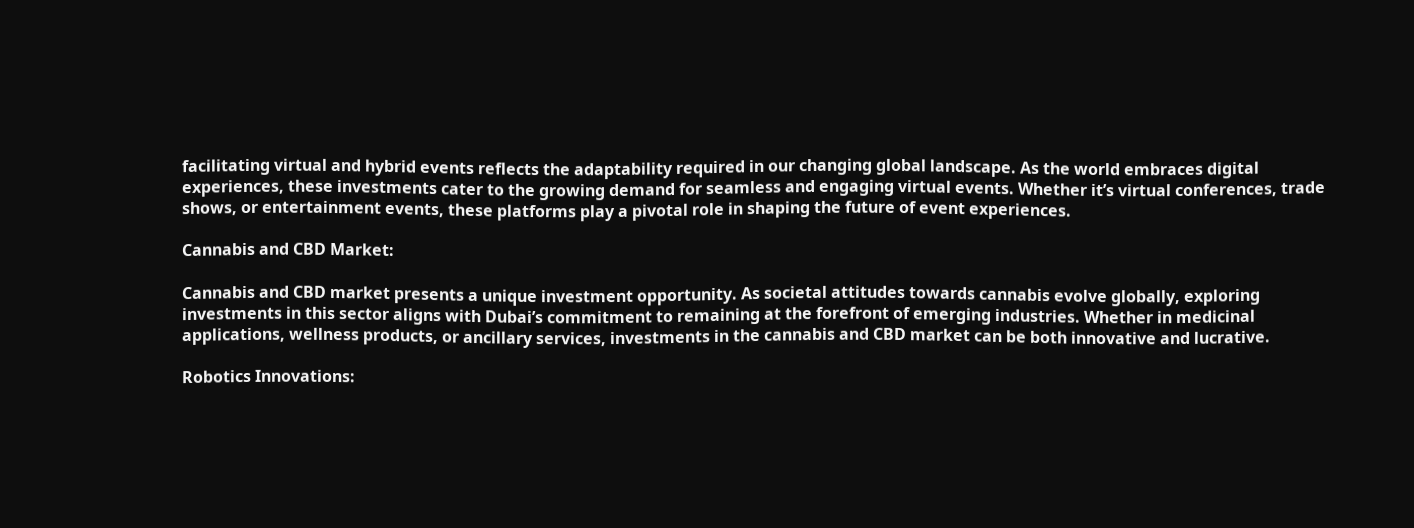facilitating virtual and hybrid events reflects the adaptability required in our changing global landscape. As the world embraces digital experiences, these investments cater to the growing demand for seamless and engaging virtual events. Whether it’s virtual conferences, trade shows, or entertainment events, these platforms play a pivotal role in shaping the future of event experiences.

Cannabis and CBD Market:

Cannabis and CBD market presents a unique investment opportunity. As societal attitudes towards cannabis evolve globally, exploring investments in this sector aligns with Dubai’s commitment to remaining at the forefront of emerging industries. Whether in medicinal applications, wellness products, or ancillary services, investments in the cannabis and CBD market can be both innovative and lucrative.

Robotics Innovations: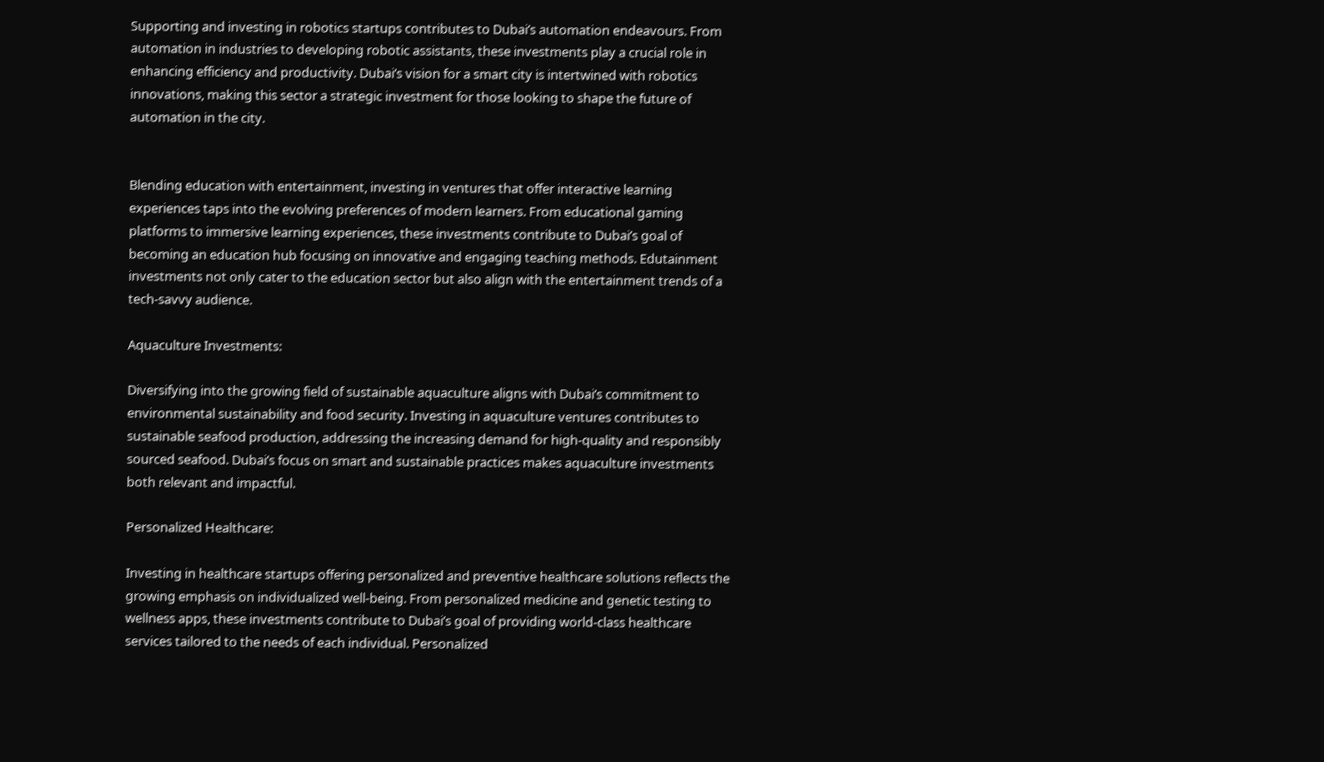Supporting and investing in robotics startups contributes to Dubai’s automation endeavours. From automation in industries to developing robotic assistants, these investments play a crucial role in enhancing efficiency and productivity. Dubai’s vision for a smart city is intertwined with robotics innovations, making this sector a strategic investment for those looking to shape the future of automation in the city.


Blending education with entertainment, investing in ventures that offer interactive learning experiences taps into the evolving preferences of modern learners. From educational gaming platforms to immersive learning experiences, these investments contribute to Dubai’s goal of becoming an education hub focusing on innovative and engaging teaching methods. Edutainment investments not only cater to the education sector but also align with the entertainment trends of a tech-savvy audience.

Aquaculture Investments:

Diversifying into the growing field of sustainable aquaculture aligns with Dubai’s commitment to environmental sustainability and food security. Investing in aquaculture ventures contributes to sustainable seafood production, addressing the increasing demand for high-quality and responsibly sourced seafood. Dubai’s focus on smart and sustainable practices makes aquaculture investments both relevant and impactful.

Personalized Healthcare:

Investing in healthcare startups offering personalized and preventive healthcare solutions reflects the growing emphasis on individualized well-being. From personalized medicine and genetic testing to wellness apps, these investments contribute to Dubai’s goal of providing world-class healthcare services tailored to the needs of each individual. Personalized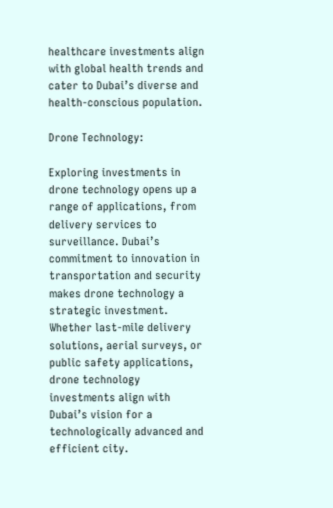healthcare investments align with global health trends and cater to Dubai’s diverse and health-conscious population.

Drone Technology:

Exploring investments in drone technology opens up a range of applications, from delivery services to surveillance. Dubai’s commitment to innovation in transportation and security makes drone technology a strategic investment. Whether last-mile delivery solutions, aerial surveys, or public safety applications, drone technology investments align with Dubai’s vision for a technologically advanced and efficient city.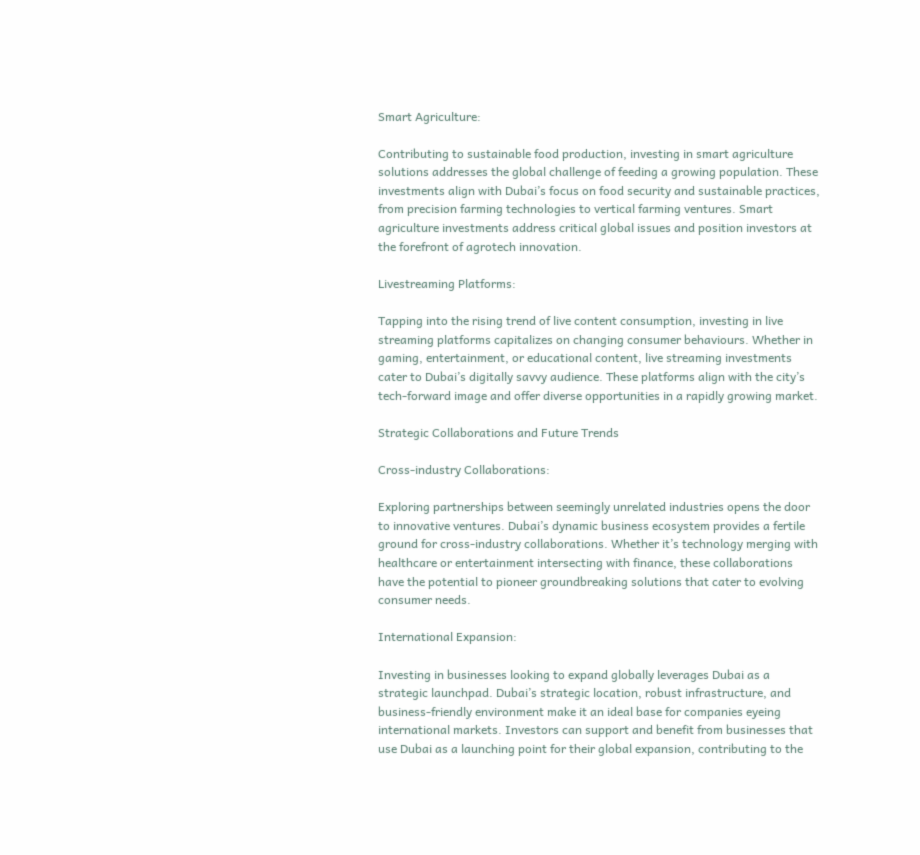Smart Agriculture:

Contributing to sustainable food production, investing in smart agriculture solutions addresses the global challenge of feeding a growing population. These investments align with Dubai’s focus on food security and sustainable practices, from precision farming technologies to vertical farming ventures. Smart agriculture investments address critical global issues and position investors at the forefront of agrotech innovation.

Livestreaming Platforms:

Tapping into the rising trend of live content consumption, investing in live streaming platforms capitalizes on changing consumer behaviours. Whether in gaming, entertainment, or educational content, live streaming investments cater to Dubai’s digitally savvy audience. These platforms align with the city’s tech-forward image and offer diverse opportunities in a rapidly growing market.

Strategic Collaborations and Future Trends

Cross-industry Collaborations:

Exploring partnerships between seemingly unrelated industries opens the door to innovative ventures. Dubai’s dynamic business ecosystem provides a fertile ground for cross-industry collaborations. Whether it’s technology merging with healthcare or entertainment intersecting with finance, these collaborations have the potential to pioneer groundbreaking solutions that cater to evolving consumer needs.

International Expansion:

Investing in businesses looking to expand globally leverages Dubai as a strategic launchpad. Dubai’s strategic location, robust infrastructure, and business-friendly environment make it an ideal base for companies eyeing international markets. Investors can support and benefit from businesses that use Dubai as a launching point for their global expansion, contributing to the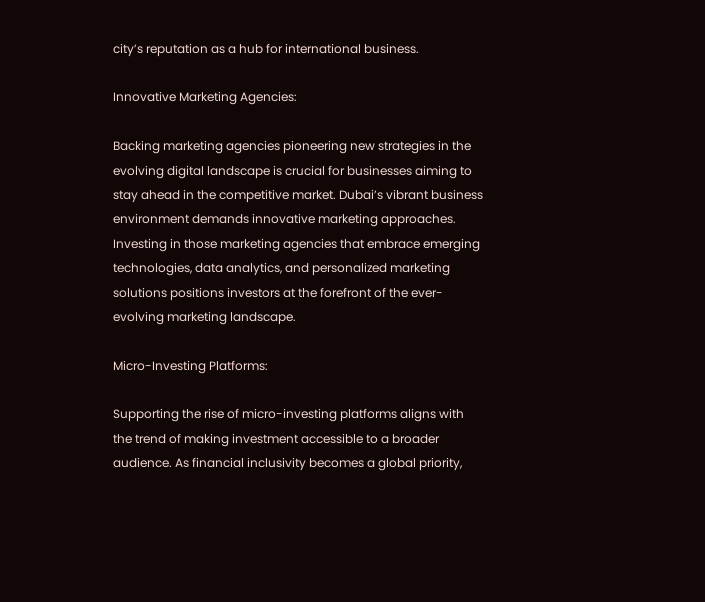city’s reputation as a hub for international business.

Innovative Marketing Agencies:

Backing marketing agencies pioneering new strategies in the evolving digital landscape is crucial for businesses aiming to stay ahead in the competitive market. Dubai’s vibrant business environment demands innovative marketing approaches. Investing in those marketing agencies that embrace emerging technologies, data analytics, and personalized marketing solutions positions investors at the forefront of the ever-evolving marketing landscape.

Micro-Investing Platforms:

Supporting the rise of micro-investing platforms aligns with the trend of making investment accessible to a broader audience. As financial inclusivity becomes a global priority,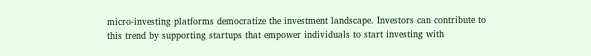micro-investing platforms democratize the investment landscape. Investors can contribute to this trend by supporting startups that empower individuals to start investing with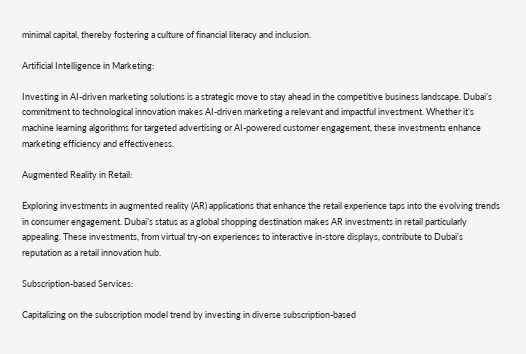minimal capital, thereby fostering a culture of financial literacy and inclusion.

Artificial Intelligence in Marketing:

Investing in AI-driven marketing solutions is a strategic move to stay ahead in the competitive business landscape. Dubai’s commitment to technological innovation makes AI-driven marketing a relevant and impactful investment. Whether it’s machine learning algorithms for targeted advertising or AI-powered customer engagement, these investments enhance marketing efficiency and effectiveness.

Augmented Reality in Retail:

Exploring investments in augmented reality (AR) applications that enhance the retail experience taps into the evolving trends in consumer engagement. Dubai’s status as a global shopping destination makes AR investments in retail particularly appealing. These investments, from virtual try-on experiences to interactive in-store displays, contribute to Dubai’s reputation as a retail innovation hub.

Subscription-based Services:

Capitalizing on the subscription model trend by investing in diverse subscription-based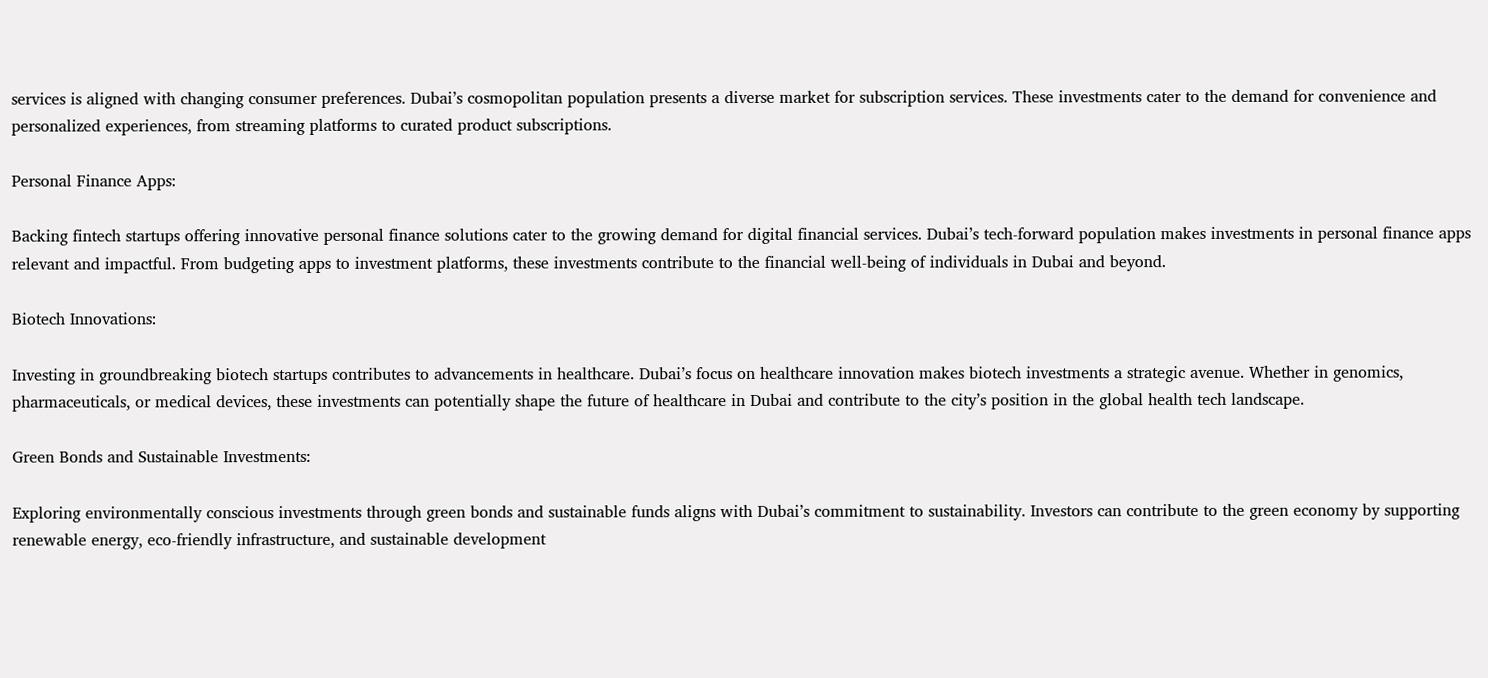services is aligned with changing consumer preferences. Dubai’s cosmopolitan population presents a diverse market for subscription services. These investments cater to the demand for convenience and personalized experiences, from streaming platforms to curated product subscriptions.

Personal Finance Apps:

Backing fintech startups offering innovative personal finance solutions cater to the growing demand for digital financial services. Dubai’s tech-forward population makes investments in personal finance apps relevant and impactful. From budgeting apps to investment platforms, these investments contribute to the financial well-being of individuals in Dubai and beyond.

Biotech Innovations:

Investing in groundbreaking biotech startups contributes to advancements in healthcare. Dubai’s focus on healthcare innovation makes biotech investments a strategic avenue. Whether in genomics, pharmaceuticals, or medical devices, these investments can potentially shape the future of healthcare in Dubai and contribute to the city’s position in the global health tech landscape.

Green Bonds and Sustainable Investments:

Exploring environmentally conscious investments through green bonds and sustainable funds aligns with Dubai’s commitment to sustainability. Investors can contribute to the green economy by supporting renewable energy, eco-friendly infrastructure, and sustainable development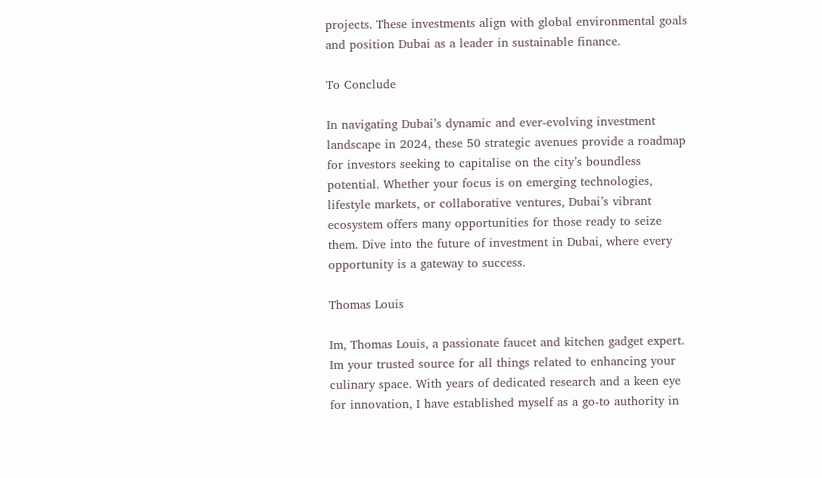projects. These investments align with global environmental goals and position Dubai as a leader in sustainable finance.

To Conclude

In navigating Dubai’s dynamic and ever-evolving investment landscape in 2024, these 50 strategic avenues provide a roadmap for investors seeking to capitalise on the city’s boundless potential. Whether your focus is on emerging technologies, lifestyle markets, or collaborative ventures, Dubai’s vibrant ecosystem offers many opportunities for those ready to seize them. Dive into the future of investment in Dubai, where every opportunity is a gateway to success.

Thomas Louis

Im, Thomas Louis, a passionate faucet and kitchen gadget expert. Im your trusted source for all things related to enhancing your culinary space. With years of dedicated research and a keen eye for innovation, I have established myself as a go-to authority in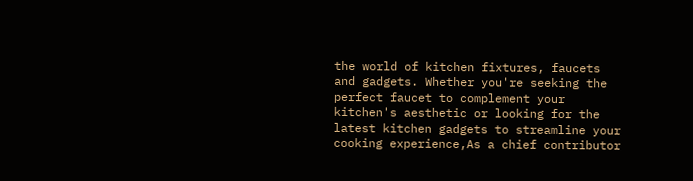the world of kitchen fixtures, faucets and gadgets. Whether you're seeking the perfect faucet to complement your kitchen's aesthetic or looking for the latest kitchen gadgets to streamline your cooking experience,As a chief contributor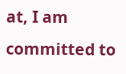at, I am committed to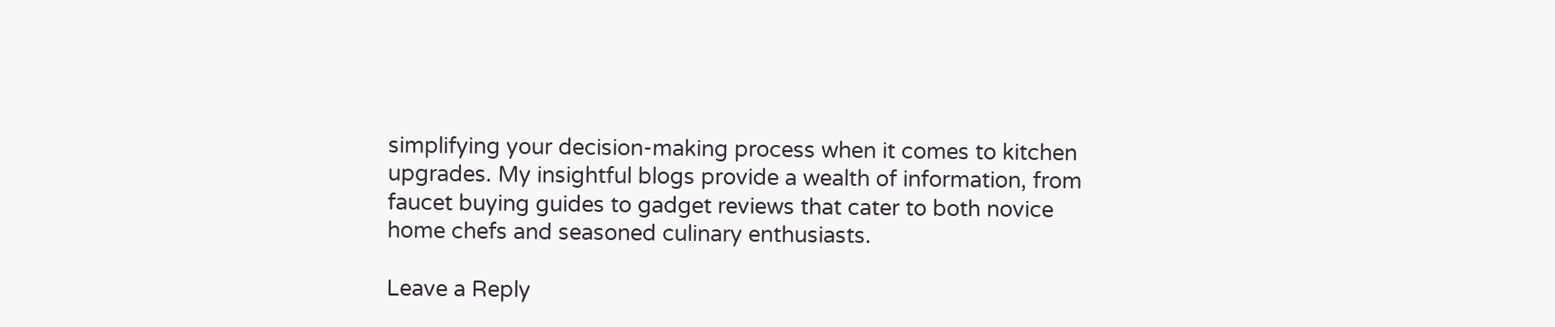simplifying your decision-making process when it comes to kitchen upgrades. My insightful blogs provide a wealth of information, from faucet buying guides to gadget reviews that cater to both novice home chefs and seasoned culinary enthusiasts.

Leave a Reply